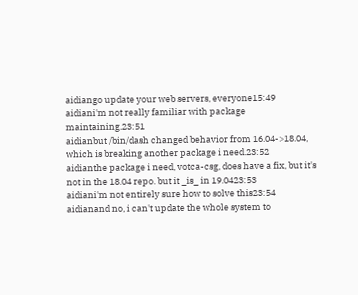aidiango update your web servers, everyone15:49
aidiani'm not really familiar with package maintaining.23:51
aidianbut /bin/dash changed behavior from 16.04->18.04, which is breaking another package i need.23:52
aidianthe package i need, votca-csg, does have a fix, but it's not in the 18.04 repo. but it _is_ in 19.0423:53
aidiani'm not entirely sure how to solve this23:54
aidianand no, i can't update the whole system to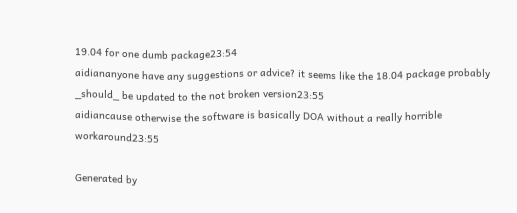19.04 for one dumb package23:54
aidiananyone have any suggestions or advice? it seems like the 18.04 package probably _should_ be updated to the not broken version23:55
aidiancause otherwise the software is basically DOA without a really horrible workaround23:55

Generated by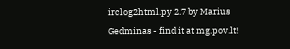irclog2html.py 2.7 by Marius Gedminas - find it at mg.pov.lt!